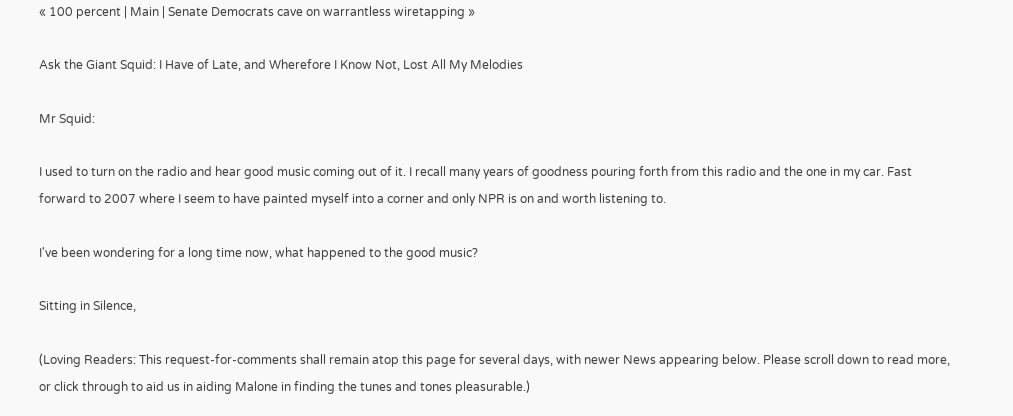« 100 percent | Main | Senate Democrats cave on warrantless wiretapping »

Ask the Giant Squid: I Have of Late, and Wherefore I Know Not, Lost All My Melodies

Mr Squid:

I used to turn on the radio and hear good music coming out of it. I recall many years of goodness pouring forth from this radio and the one in my car. Fast forward to 2007 where I seem to have painted myself into a corner and only NPR is on and worth listening to.

I've been wondering for a long time now, what happened to the good music?

Sitting in Silence,

(Loving Readers: This request-for-comments shall remain atop this page for several days, with newer News appearing below. Please scroll down to read more, or click through to aid us in aiding Malone in finding the tunes and tones pleasurable.)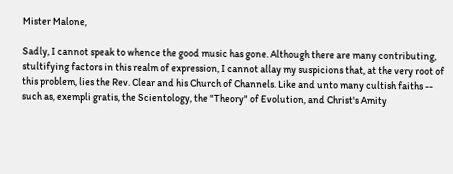Mister Malone,

Sadly, I cannot speak to whence the good music has gone. Although there are many contributing, stultifying factors in this realm of expression, I cannot allay my suspicions that, at the very root of this problem, lies the Rev. Clear and his Church of Channels. Like and unto many cultish faiths -- such as, exempli gratis, the Scientology, the "Theory" of Evolution, and Christ's Amity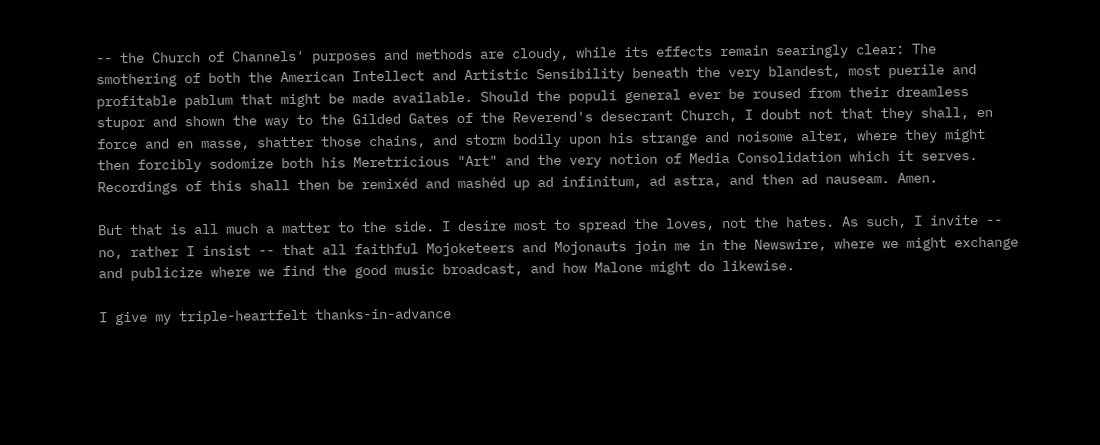-- the Church of Channels' purposes and methods are cloudy, while its effects remain searingly clear: The smothering of both the American Intellect and Artistic Sensibility beneath the very blandest, most puerile and profitable pablum that might be made available. Should the populi general ever be roused from their dreamless stupor and shown the way to the Gilded Gates of the Reverend's desecrant Church, I doubt not that they shall, en force and en masse, shatter those chains, and storm bodily upon his strange and noisome alter, where they might then forcibly sodomize both his Meretricious "Art" and the very notion of Media Consolidation which it serves. Recordings of this shall then be remixéd and mashéd up ad infinitum, ad astra, and then ad nauseam. Amen.

But that is all much a matter to the side. I desire most to spread the loves, not the hates. As such, I invite -- no, rather I insist -- that all faithful Mojoketeers and Mojonauts join me in the Newswire, where we might exchange and publicize where we find the good music broadcast, and how Malone might do likewise.

I give my triple-heartfelt thanks-in-advance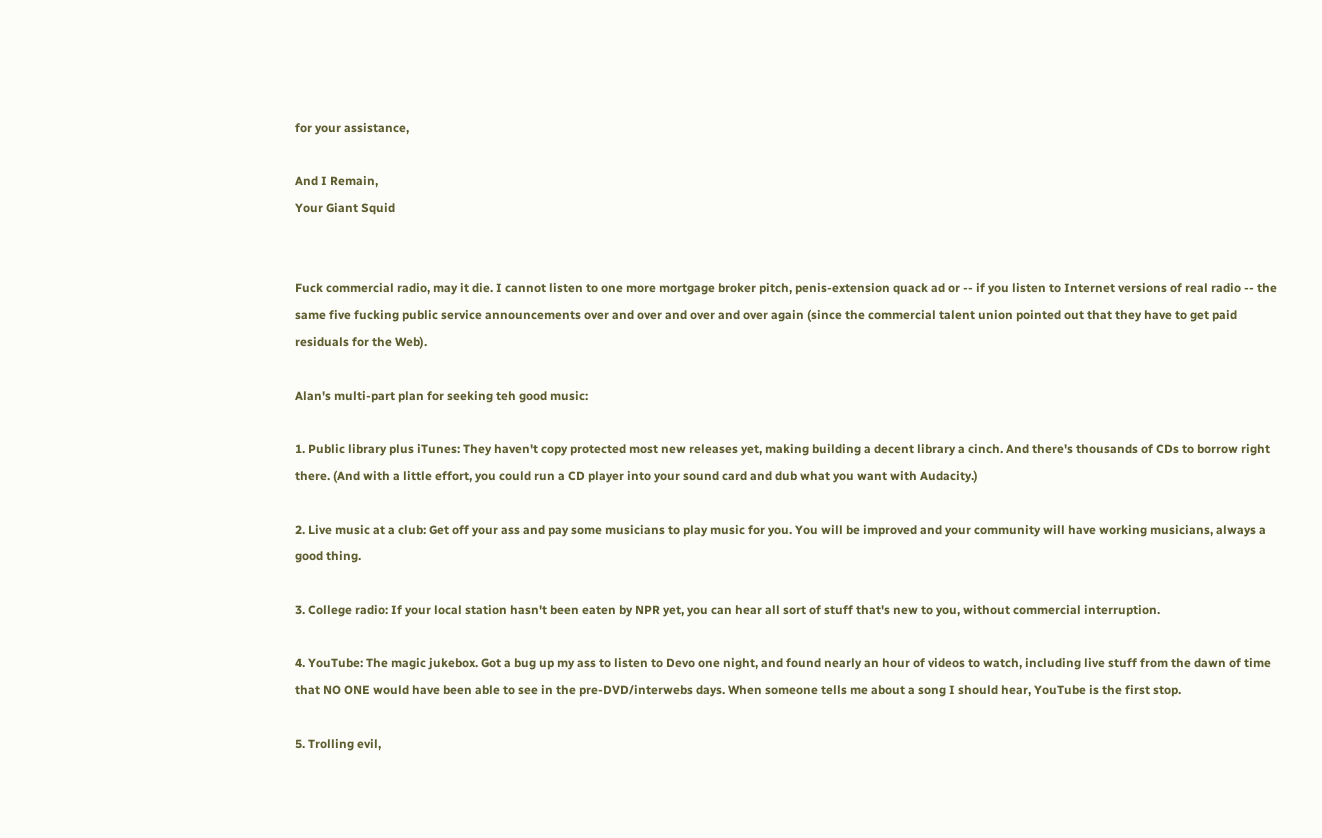for your assistance,

And I Remain,
Your Giant Squid


Fuck commercial radio, may it die. I cannot listen to one more mortgage broker pitch, penis-extension quack ad or -- if you listen to Internet versions of real radio -- the same five fucking public service announcements over and over and over and over again (since the commercial talent union pointed out that they have to get paid residuals for the Web).

Alan's multi-part plan for seeking teh good music:

1. Public library plus iTunes: They haven't copy protected most new releases yet, making building a decent library a cinch. And there's thousands of CDs to borrow right there. (And with a little effort, you could run a CD player into your sound card and dub what you want with Audacity.)

2. Live music at a club: Get off your ass and pay some musicians to play music for you. You will be improved and your community will have working musicians, always a good thing.

3. College radio: If your local station hasn't been eaten by NPR yet, you can hear all sort of stuff that's new to you, without commercial interruption.

4. YouTube: The magic jukebox. Got a bug up my ass to listen to Devo one night, and found nearly an hour of videos to watch, including live stuff from the dawn of time that NO ONE would have been able to see in the pre-DVD/interwebs days. When someone tells me about a song I should hear, YouTube is the first stop.

5. Trolling evil,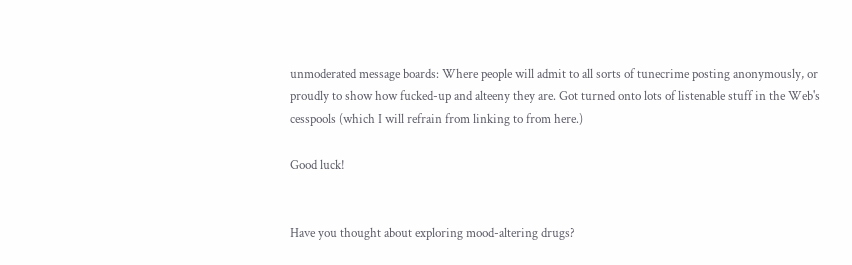unmoderated message boards: Where people will admit to all sorts of tunecrime posting anonymously, or proudly to show how fucked-up and alteeny they are. Got turned onto lots of listenable stuff in the Web's cesspools (which I will refrain from linking to from here.)

Good luck!


Have you thought about exploring mood-altering drugs?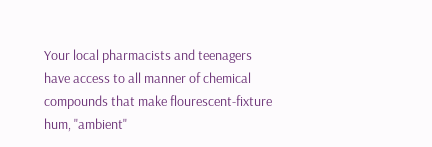Your local pharmacists and teenagers have access to all manner of chemical compounds that make flourescent-fixture hum, "ambient"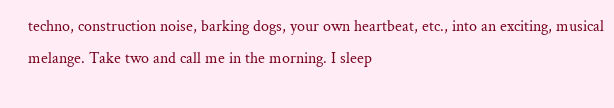techno, construction noise, barking dogs, your own heartbeat, etc., into an exciting, musical melange. Take two and call me in the morning. I sleep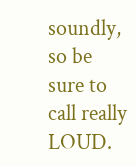soundly, so be sure to call really LOUD.